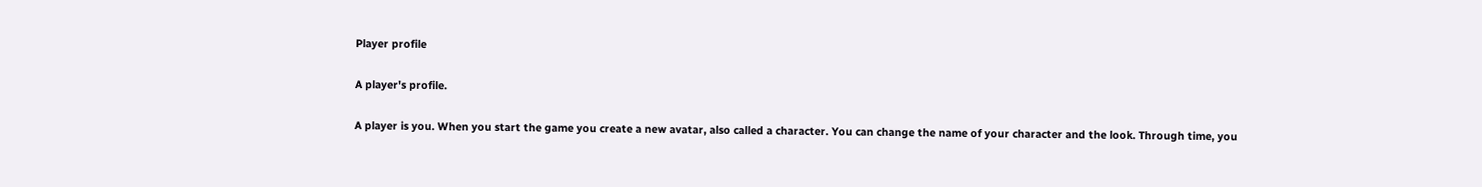Player profile

A player's profile.

A player is you. When you start the game you create a new avatar, also called a character. You can change the name of your character and the look. Through time, you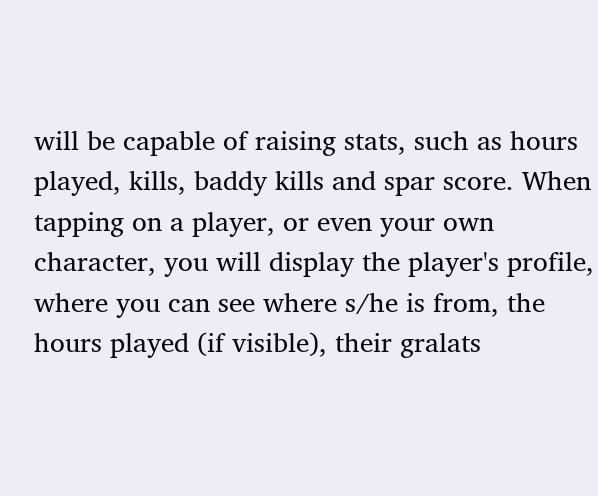will be capable of raising stats, such as hours played, kills, baddy kills and spar score. When tapping on a player, or even your own character, you will display the player's profile, where you can see where s/he is from, the hours played (if visible), their gralats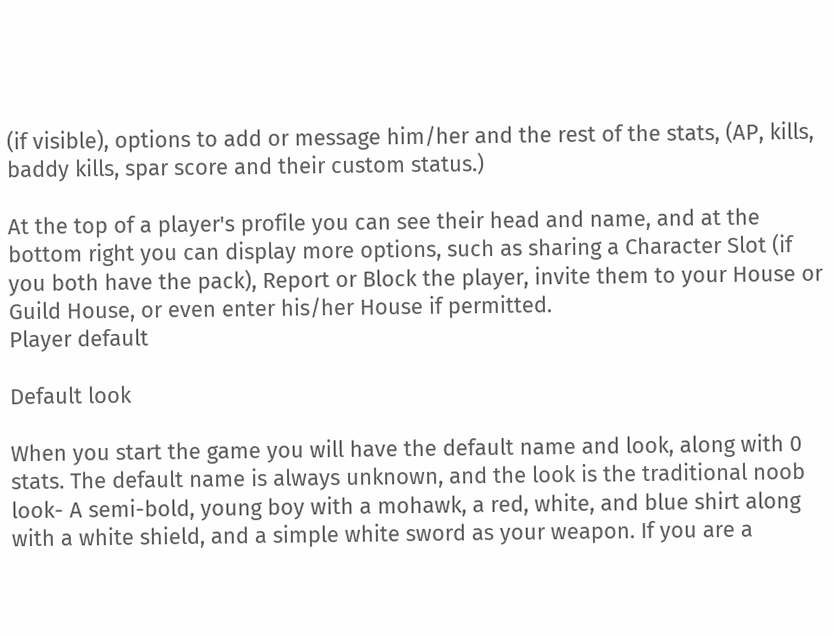(if visible), options to add or message him/her and the rest of the stats, (AP, kills, baddy kills, spar score and their custom status.)

At the top of a player's profile you can see their head and name, and at the bottom right you can display more options, such as sharing a Character Slot (if you both have the pack), Report or Block the player, invite them to your House or Guild House, or even enter his/her House if permitted.
Player default

Default look

When you start the game you will have the default name and look, along with 0 stats. The default name is always unknown, and the look is the traditional noob look- A semi-bold, young boy with a mohawk, a red, white, and blue shirt along with a white shield, and a simple white sword as your weapon. If you are a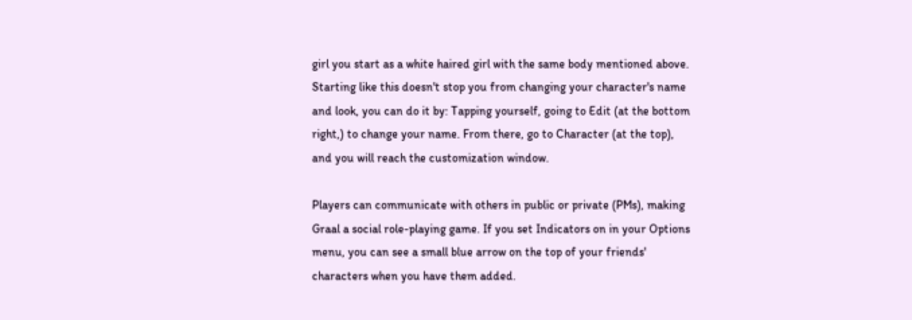girl you start as a white haired girl with the same body mentioned above. Starting like this doesn't stop you from changing your character's name and look, you can do it by: Tapping yourself, going to Edit (at the bottom right,) to change your name. From there, go to Character (at the top), and you will reach the customization window.

Players can communicate with others in public or private (PMs), making Graal a social role-playing game. If you set Indicators on in your Options menu, you can see a small blue arrow on the top of your friends' characters when you have them added.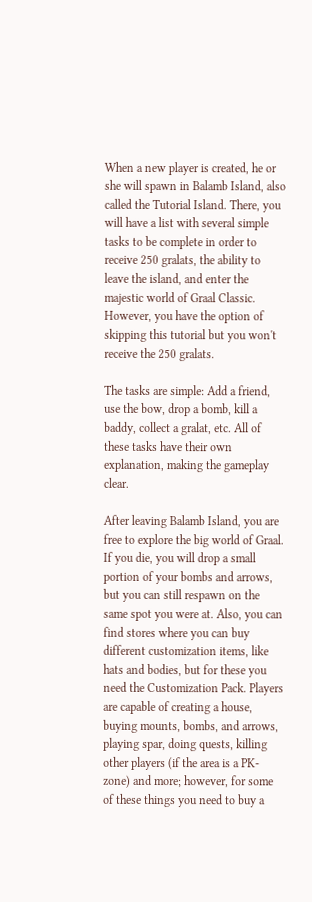When a new player is created, he or she will spawn in Balamb Island, also called the Tutorial Island. There, you will have a list with several simple tasks to be complete in order to receive 250 gralats, the ability to leave the island, and enter the majestic world of Graal Classic. However, you have the option of skipping this tutorial but you won't receive the 250 gralats.

The tasks are simple: Add a friend, use the bow, drop a bomb, kill a baddy, collect a gralat, etc. All of these tasks have their own explanation, making the gameplay clear.

After leaving Balamb Island, you are free to explore the big world of Graal. If you die, you will drop a small portion of your bombs and arrows, but you can still respawn on the same spot you were at. Also, you can find stores where you can buy different customization items, like hats and bodies, but for these you need the Customization Pack. Players are capable of creating a house, buying mounts, bombs, and arrows, playing spar, doing quests, killing other players (if the area is a PK-zone) and more; however, for some of these things you need to buy a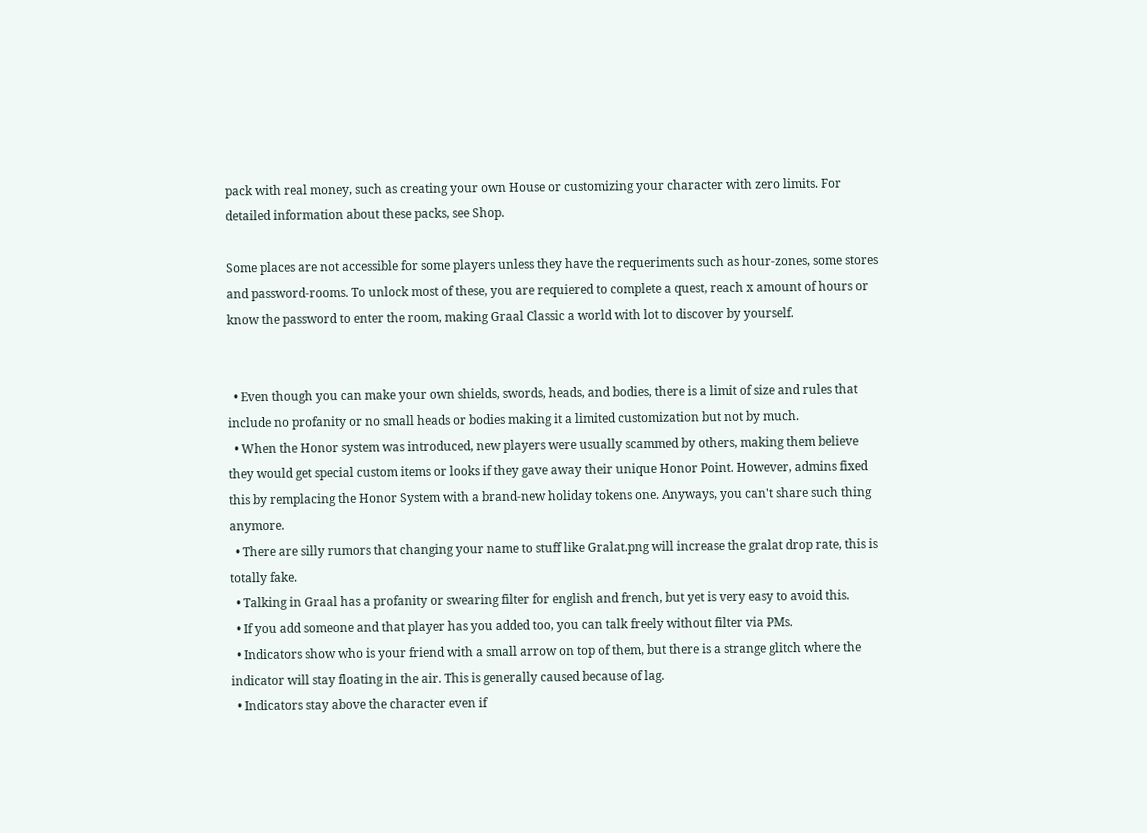pack with real money, such as creating your own House or customizing your character with zero limits. For detailed information about these packs, see Shop.

Some places are not accessible for some players unless they have the requeriments such as hour-zones, some stores and password-rooms. To unlock most of these, you are requiered to complete a quest, reach x amount of hours or know the password to enter the room, making Graal Classic a world with lot to discover by yourself.


  • Even though you can make your own shields, swords, heads, and bodies, there is a limit of size and rules that include no profanity or no small heads or bodies making it a limited customization but not by much.
  • When the Honor system was introduced, new players were usually scammed by others, making them believe they would get special custom items or looks if they gave away their unique Honor Point. However, admins fixed this by remplacing the Honor System with a brand-new holiday tokens one. Anyways, you can't share such thing anymore.
  • There are silly rumors that changing your name to stuff like Gralat.png will increase the gralat drop rate, this is totally fake.
  • Talking in Graal has a profanity or swearing filter for english and french, but yet is very easy to avoid this.
  • If you add someone and that player has you added too, you can talk freely without filter via PMs.
  • Indicators show who is your friend with a small arrow on top of them, but there is a strange glitch where the indicator will stay floating in the air. This is generally caused because of lag.
  • Indicators stay above the character even if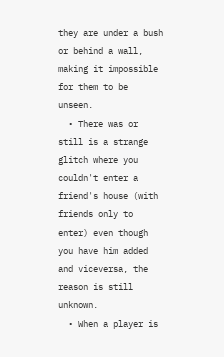they are under a bush or behind a wall, making it impossible for them to be unseen.
  • There was or still is a strange glitch where you couldn't enter a friend's house (with friends only to enter) even though you have him added and viceversa, the reason is still unknown.
  • When a player is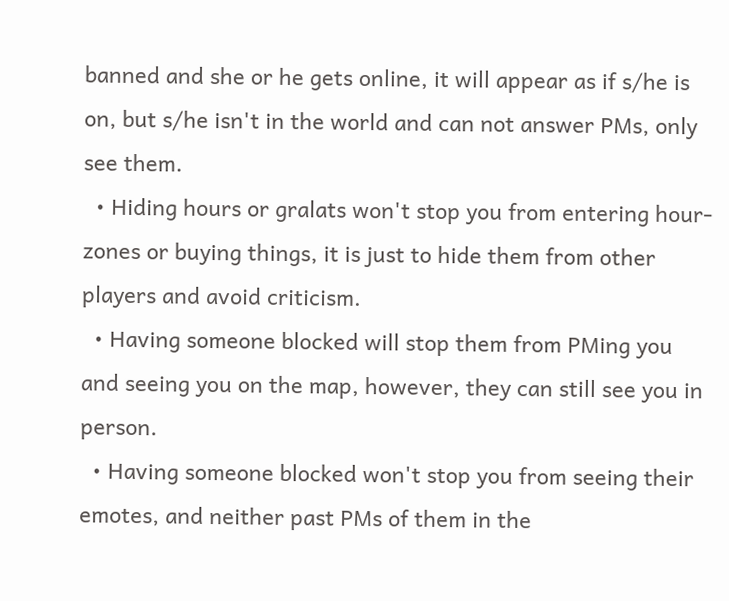banned and she or he gets online, it will appear as if s/he is on, but s/he isn't in the world and can not answer PMs, only see them.
  • Hiding hours or gralats won't stop you from entering hour-zones or buying things, it is just to hide them from other players and avoid criticism.
  • Having someone blocked will stop them from PMing you and seeing you on the map, however, they can still see you in person.
  • Having someone blocked won't stop you from seeing their emotes, and neither past PMs of them in the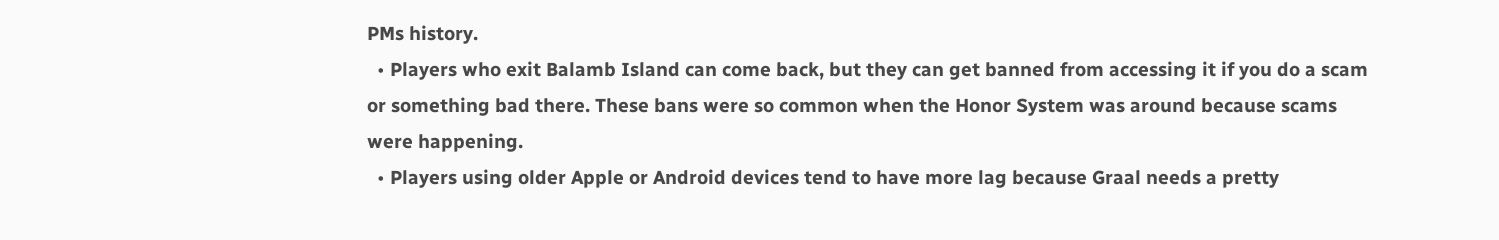PMs history.
  • Players who exit Balamb Island can come back, but they can get banned from accessing it if you do a scam or something bad there. These bans were so common when the Honor System was around because scams were happening.
  • Players using older Apple or Android devices tend to have more lag because Graal needs a pretty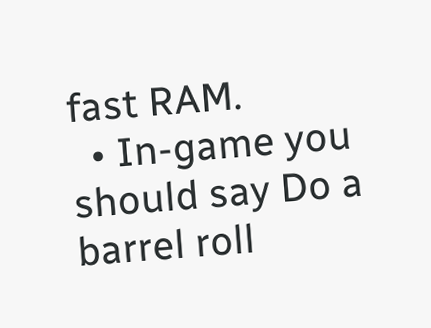fast RAM.
  • In-game you should say Do a barrel roll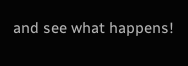and see what happens!